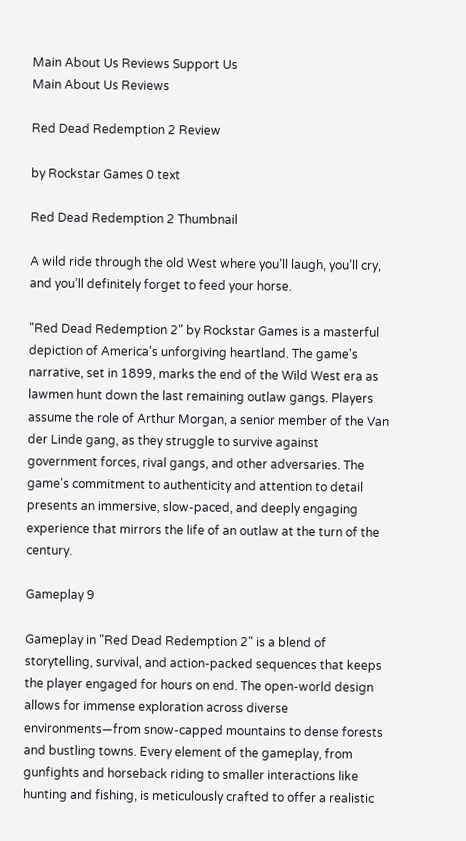Main About Us Reviews Support Us
Main About Us Reviews

Red Dead Redemption 2 Review

by Rockstar Games 0 text

Red Dead Redemption 2 Thumbnail

A wild ride through the old West where you’ll laugh, you’ll cry, and you’ll definitely forget to feed your horse.

"Red Dead Redemption 2" by Rockstar Games is a masterful depiction of America's unforgiving heartland. The game's narrative, set in 1899, marks the end of the Wild West era as lawmen hunt down the last remaining outlaw gangs. Players assume the role of Arthur Morgan, a senior member of the Van der Linde gang, as they struggle to survive against government forces, rival gangs, and other adversaries. The game's commitment to authenticity and attention to detail presents an immersive, slow-paced, and deeply engaging experience that mirrors the life of an outlaw at the turn of the century.

Gameplay 9

Gameplay in "Red Dead Redemption 2" is a blend of storytelling, survival, and action-packed sequences that keeps the player engaged for hours on end. The open-world design allows for immense exploration across diverse environments—from snow-capped mountains to dense forests and bustling towns. Every element of the gameplay, from gunfights and horseback riding to smaller interactions like hunting and fishing, is meticulously crafted to offer a realistic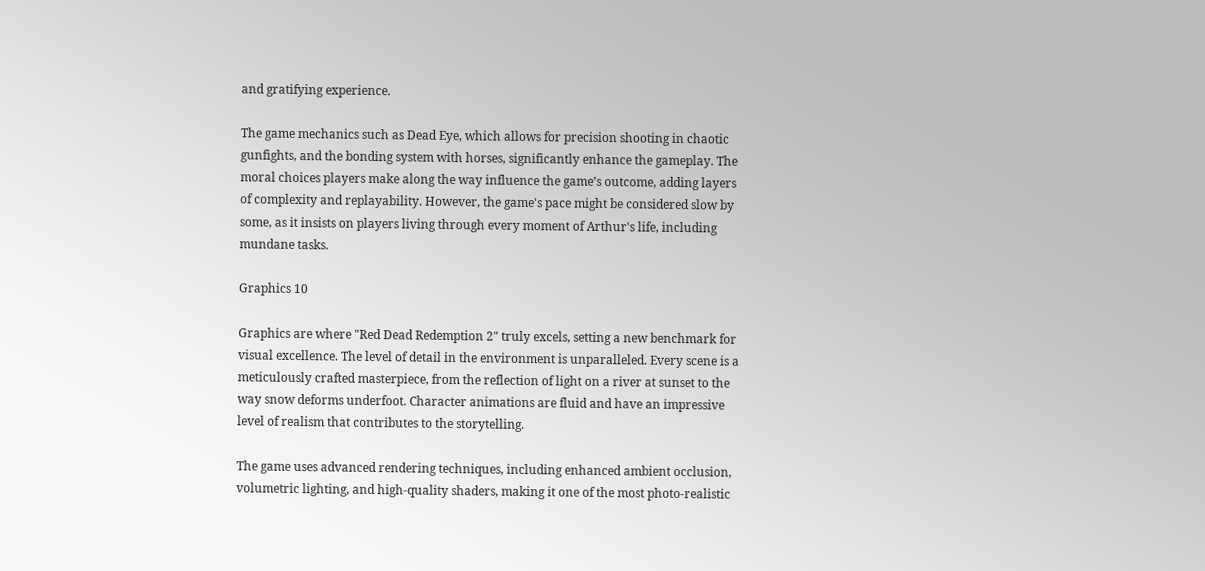and gratifying experience.

The game mechanics such as Dead Eye, which allows for precision shooting in chaotic gunfights, and the bonding system with horses, significantly enhance the gameplay. The moral choices players make along the way influence the game’s outcome, adding layers of complexity and replayability. However, the game's pace might be considered slow by some, as it insists on players living through every moment of Arthur's life, including mundane tasks.

Graphics 10

Graphics are where "Red Dead Redemption 2" truly excels, setting a new benchmark for visual excellence. The level of detail in the environment is unparalleled. Every scene is a meticulously crafted masterpiece, from the reflection of light on a river at sunset to the way snow deforms underfoot. Character animations are fluid and have an impressive level of realism that contributes to the storytelling.

The game uses advanced rendering techniques, including enhanced ambient occlusion, volumetric lighting, and high-quality shaders, making it one of the most photo-realistic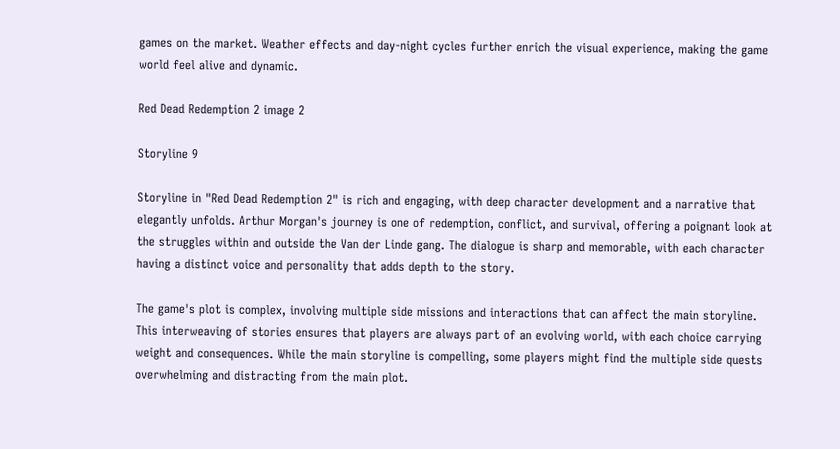games on the market. Weather effects and day-night cycles further enrich the visual experience, making the game world feel alive and dynamic.

Red Dead Redemption 2 image 2

Storyline 9

Storyline in "Red Dead Redemption 2" is rich and engaging, with deep character development and a narrative that elegantly unfolds. Arthur Morgan's journey is one of redemption, conflict, and survival, offering a poignant look at the struggles within and outside the Van der Linde gang. The dialogue is sharp and memorable, with each character having a distinct voice and personality that adds depth to the story.

The game's plot is complex, involving multiple side missions and interactions that can affect the main storyline. This interweaving of stories ensures that players are always part of an evolving world, with each choice carrying weight and consequences. While the main storyline is compelling, some players might find the multiple side quests overwhelming and distracting from the main plot.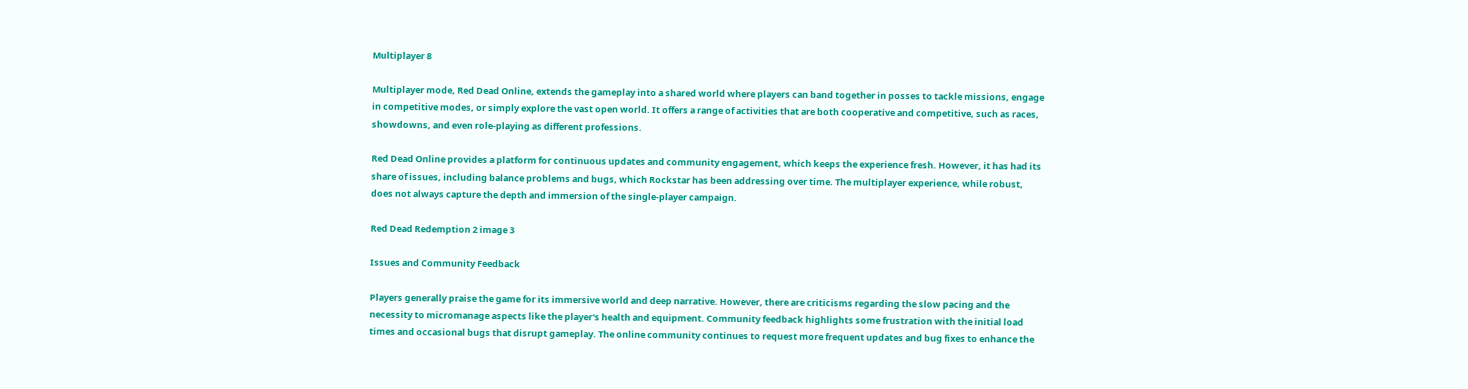Multiplayer 8

Multiplayer mode, Red Dead Online, extends the gameplay into a shared world where players can band together in posses to tackle missions, engage in competitive modes, or simply explore the vast open world. It offers a range of activities that are both cooperative and competitive, such as races, showdowns, and even role-playing as different professions.

Red Dead Online provides a platform for continuous updates and community engagement, which keeps the experience fresh. However, it has had its share of issues, including balance problems and bugs, which Rockstar has been addressing over time. The multiplayer experience, while robust, does not always capture the depth and immersion of the single-player campaign.

Red Dead Redemption 2 image 3

Issues and Community Feedback

Players generally praise the game for its immersive world and deep narrative. However, there are criticisms regarding the slow pacing and the necessity to micromanage aspects like the player's health and equipment. Community feedback highlights some frustration with the initial load times and occasional bugs that disrupt gameplay. The online community continues to request more frequent updates and bug fixes to enhance the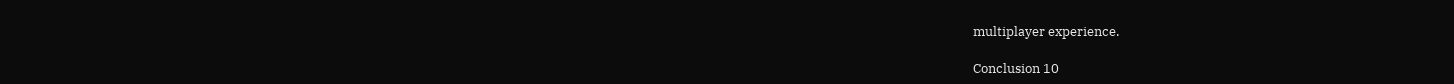multiplayer experience.

Conclusion 10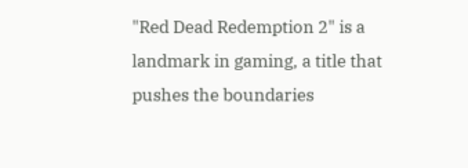"Red Dead Redemption 2" is a landmark in gaming, a title that pushes the boundaries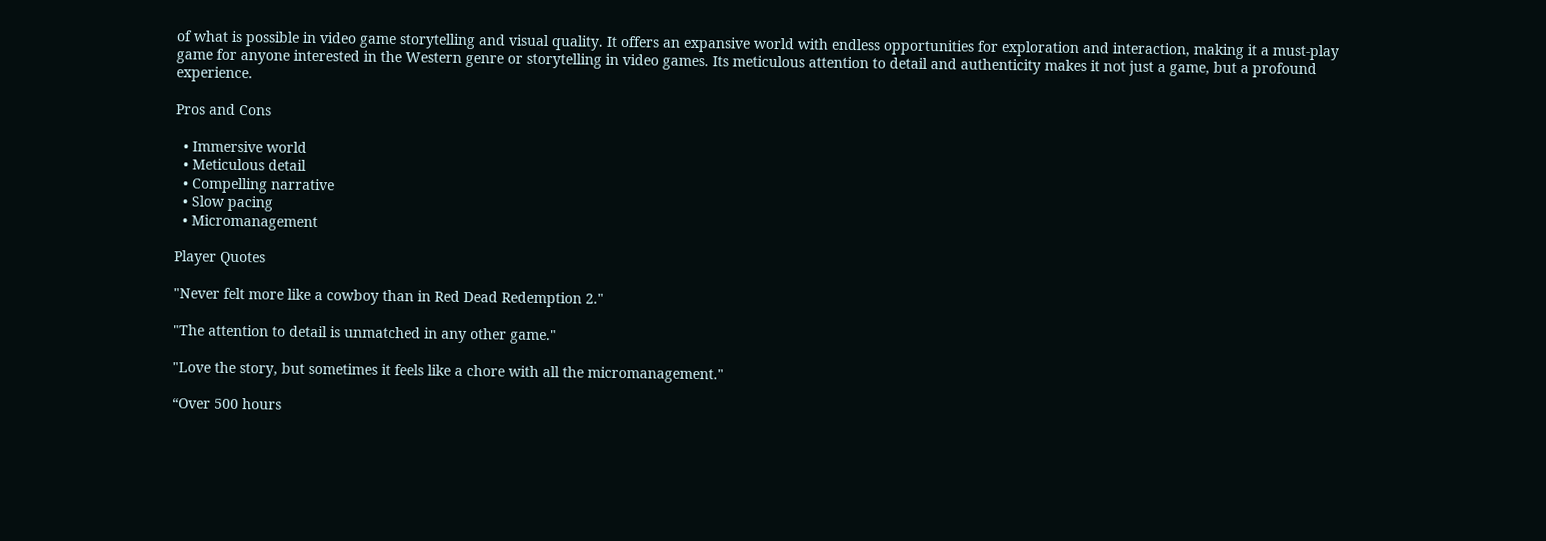of what is possible in video game storytelling and visual quality. It offers an expansive world with endless opportunities for exploration and interaction, making it a must-play game for anyone interested in the Western genre or storytelling in video games. Its meticulous attention to detail and authenticity makes it not just a game, but a profound experience.

Pros and Cons

  • Immersive world
  • Meticulous detail
  • Compelling narrative
  • Slow pacing
  • Micromanagement

Player Quotes

"Never felt more like a cowboy than in Red Dead Redemption 2."

"The attention to detail is unmatched in any other game."

"Love the story, but sometimes it feels like a chore with all the micromanagement."

“Over 500 hours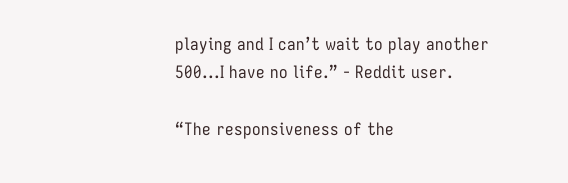playing and I can’t wait to play another 500...I have no life.” - Reddit user.

“The responsiveness of the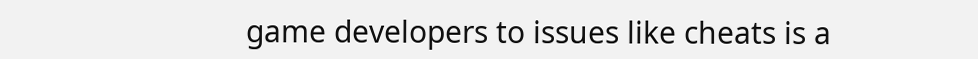game developers to issues like cheats is a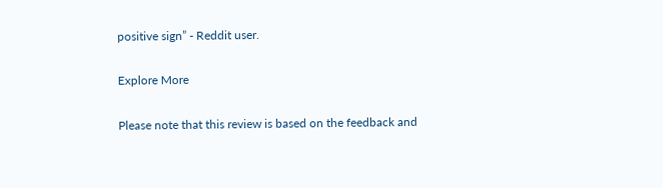positive sign” - Reddit user.

Explore More

Please note that this review is based on the feedback and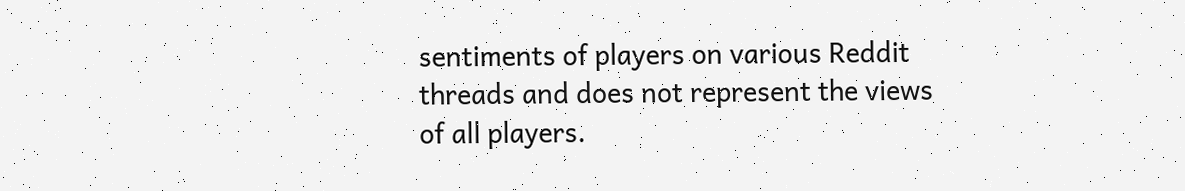sentiments of players on various Reddit threads and does not represent the views of all players.